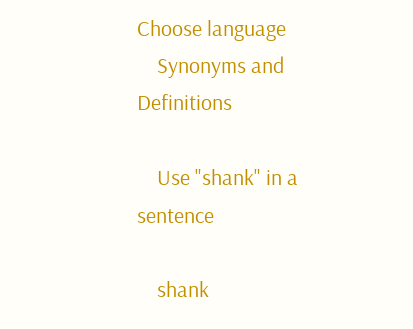Choose language
    Synonyms and Definitions

    Use "shank" in a sentence

    shank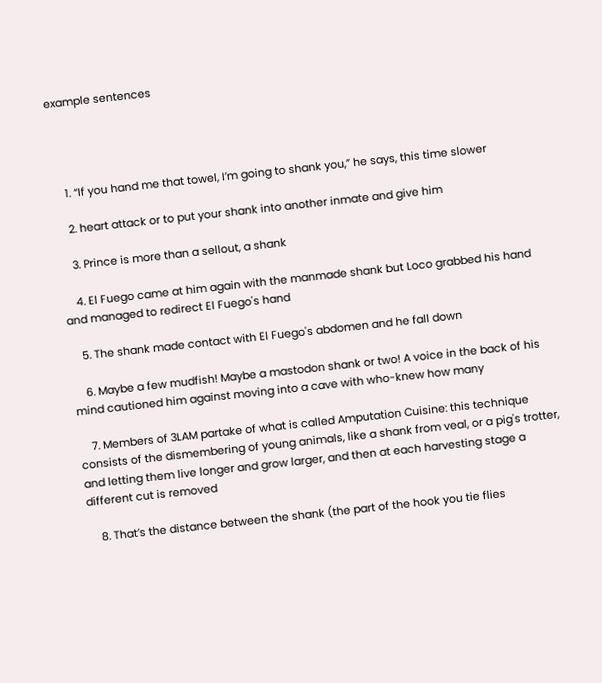example sentences




    1. “If you hand me that towel, I’m going to shank you,” he says, this time slower

    2. heart attack or to put your shank into another inmate and give him

    3. Prince is more than a sellout, a shank

    4. El Fuego came at him again with the manmade shank but Loco grabbed his hand and managed to redirect El Fuego's hand

    5. The shank made contact with El Fuego's abdomen and he fall down

    6. Maybe a few mudfish! Maybe a mastodon shank or two! A voice in the back of his mind cautioned him against moving into a cave with who-knew how many

    7. Members of 3LAM partake of what is called Amputation Cuisine: this technique consists of the dismembering of young animals, like a shank from veal, or a pig's trotter, and letting them live longer and grow larger, and then at each harvesting stage a different cut is removed

    8. That’s the distance between the shank (the part of the hook you tie flies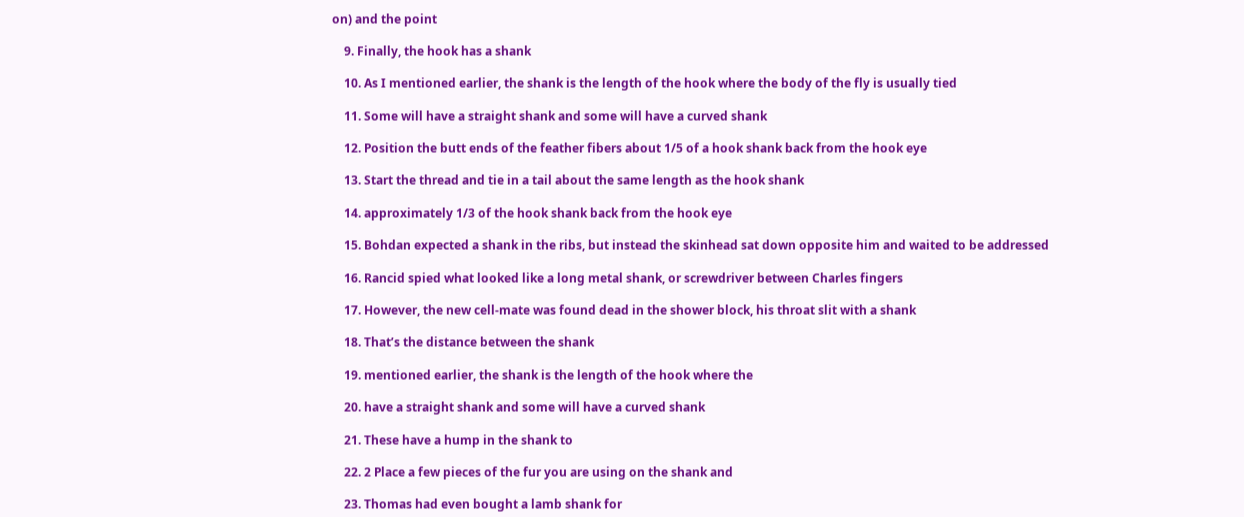on) and the point

    9. Finally, the hook has a shank

    10. As I mentioned earlier, the shank is the length of the hook where the body of the fly is usually tied

    11. Some will have a straight shank and some will have a curved shank

    12. Position the butt ends of the feather fibers about 1/5 of a hook shank back from the hook eye

    13. Start the thread and tie in a tail about the same length as the hook shank

    14. approximately 1/3 of the hook shank back from the hook eye

    15. Bohdan expected a shank in the ribs, but instead the skinhead sat down opposite him and waited to be addressed

    16. Rancid spied what looked like a long metal shank, or screwdriver between Charles fingers

    17. However, the new cell-mate was found dead in the shower block, his throat slit with a shank

    18. That’s the distance between the shank

    19. mentioned earlier, the shank is the length of the hook where the

    20. have a straight shank and some will have a curved shank

    21. These have a hump in the shank to

    22. 2 Place a few pieces of the fur you are using on the shank and

    23. Thomas had even bought a lamb shank for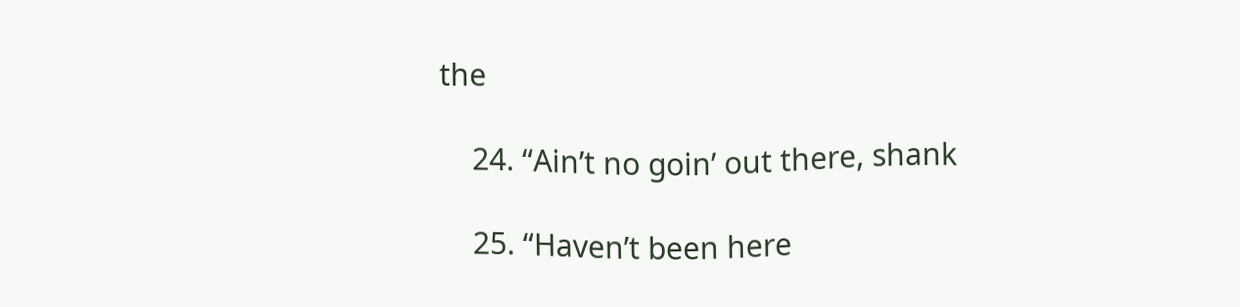the

    24. “Ain’t no goin’ out there, shank

    25. “Haven’t been here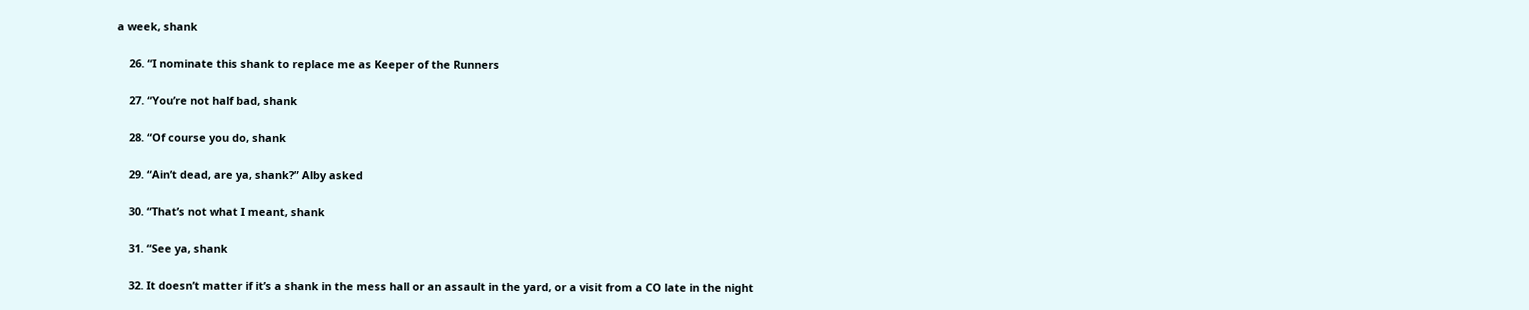a week, shank

    26. “I nominate this shank to replace me as Keeper of the Runners

    27. “You’re not half bad, shank

    28. “Of course you do, shank

    29. “Ain’t dead, are ya, shank?” Alby asked

    30. “That’s not what I meant, shank

    31. “See ya, shank

    32. It doesn’t matter if it’s a shank in the mess hall or an assault in the yard, or a visit from a CO late in the night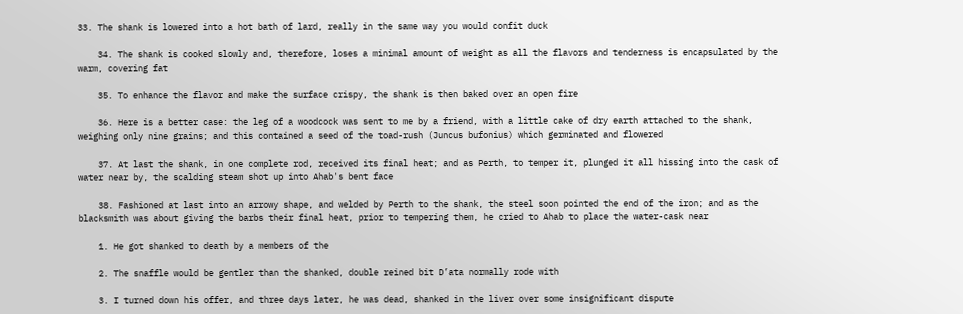33. The shank is lowered into a hot bath of lard, really in the same way you would confit duck

    34. The shank is cooked slowly and, therefore, loses a minimal amount of weight as all the flavors and tenderness is encapsulated by the warm, covering fat

    35. To enhance the flavor and make the surface crispy, the shank is then baked over an open fire

    36. Here is a better case: the leg of a woodcock was sent to me by a friend, with a little cake of dry earth attached to the shank, weighing only nine grains; and this contained a seed of the toad-rush (Juncus bufonius) which germinated and flowered

    37. At last the shank, in one complete rod, received its final heat; and as Perth, to temper it, plunged it all hissing into the cask of water near by, the scalding steam shot up into Ahab's bent face

    38. Fashioned at last into an arrowy shape, and welded by Perth to the shank, the steel soon pointed the end of the iron; and as the blacksmith was about giving the barbs their final heat, prior to tempering them, he cried to Ahab to place the water-cask near

    1. He got shanked to death by a members of the

    2. The snaffle would be gentler than the shanked, double reined bit D’ata normally rode with

    3. I turned down his offer, and three days later, he was dead, shanked in the liver over some insignificant dispute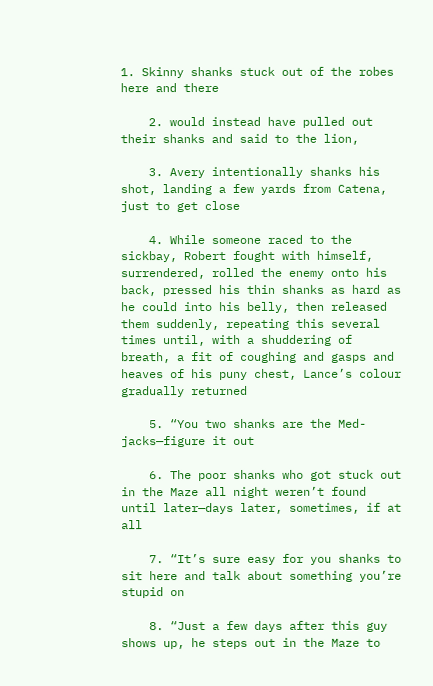1. Skinny shanks stuck out of the robes here and there

    2. would instead have pulled out their shanks and said to the lion,

    3. Avery intentionally shanks his shot, landing a few yards from Catena, just to get close

    4. While someone raced to the sickbay, Robert fought with himself, surrendered, rolled the enemy onto his back, pressed his thin shanks as hard as he could into his belly, then released them suddenly, repeating this several times until, with a shuddering of breath, a fit of coughing and gasps and heaves of his puny chest, Lance’s colour gradually returned

    5. “You two shanks are the Med-jacks—figure it out

    6. The poor shanks who got stuck out in the Maze all night weren’t found until later—days later, sometimes, if at all

    7. “It’s sure easy for you shanks to sit here and talk about something you’re stupid on

    8. “Just a few days after this guy shows up, he steps out in the Maze to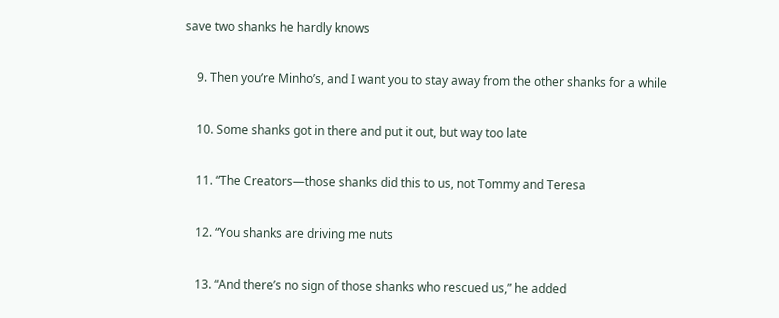save two shanks he hardly knows

    9. Then you’re Minho’s, and I want you to stay away from the other shanks for a while

    10. Some shanks got in there and put it out, but way too late

    11. “The Creators—those shanks did this to us, not Tommy and Teresa

    12. “You shanks are driving me nuts

    13. “And there’s no sign of those shanks who rescued us,” he added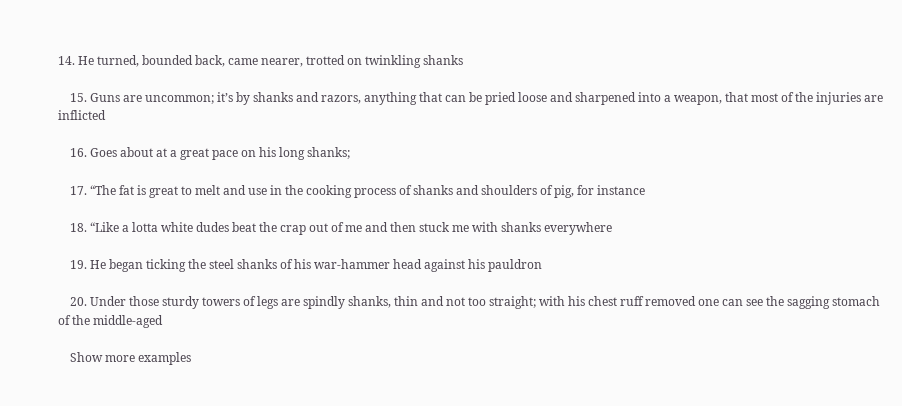14. He turned, bounded back, came nearer, trotted on twinkling shanks

    15. Guns are uncommon; it’s by shanks and razors, anything that can be pried loose and sharpened into a weapon, that most of the injuries are inflicted

    16. Goes about at a great pace on his long shanks;

    17. “The fat is great to melt and use in the cooking process of shanks and shoulders of pig, for instance

    18. “Like a lotta white dudes beat the crap out of me and then stuck me with shanks everywhere

    19. He began ticking the steel shanks of his war-hammer head against his pauldron

    20. Under those sturdy towers of legs are spindly shanks, thin and not too straight; with his chest ruff removed one can see the sagging stomach of the middle-aged

    Show more examples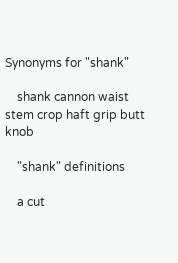Synonyms for "shank"

    shank cannon waist stem crop haft grip butt knob

    "shank" definitions

    a cut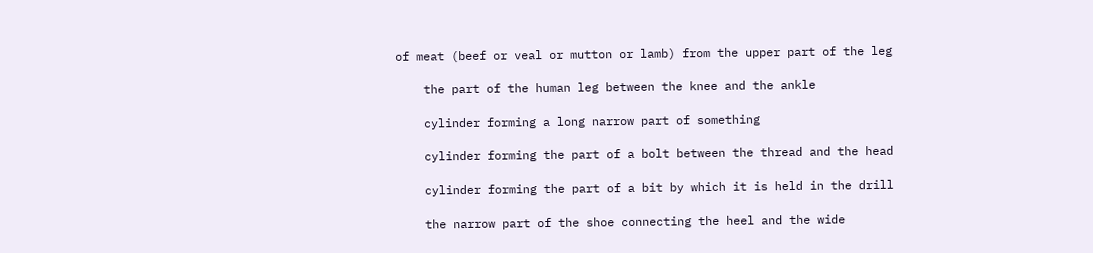of meat (beef or veal or mutton or lamb) from the upper part of the leg

    the part of the human leg between the knee and the ankle

    cylinder forming a long narrow part of something

    cylinder forming the part of a bolt between the thread and the head

    cylinder forming the part of a bit by which it is held in the drill

    the narrow part of the shoe connecting the heel and the wide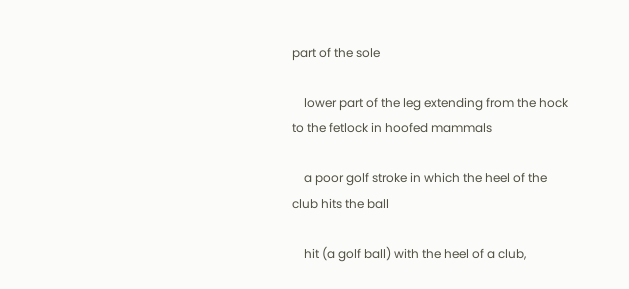part of the sole

    lower part of the leg extending from the hock to the fetlock in hoofed mammals

    a poor golf stroke in which the heel of the club hits the ball

    hit (a golf ball) with the heel of a club,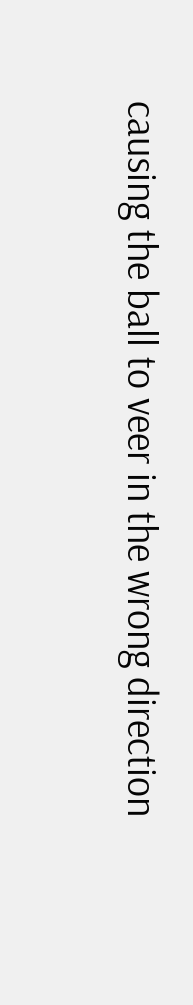causing the ball to veer in the wrong direction